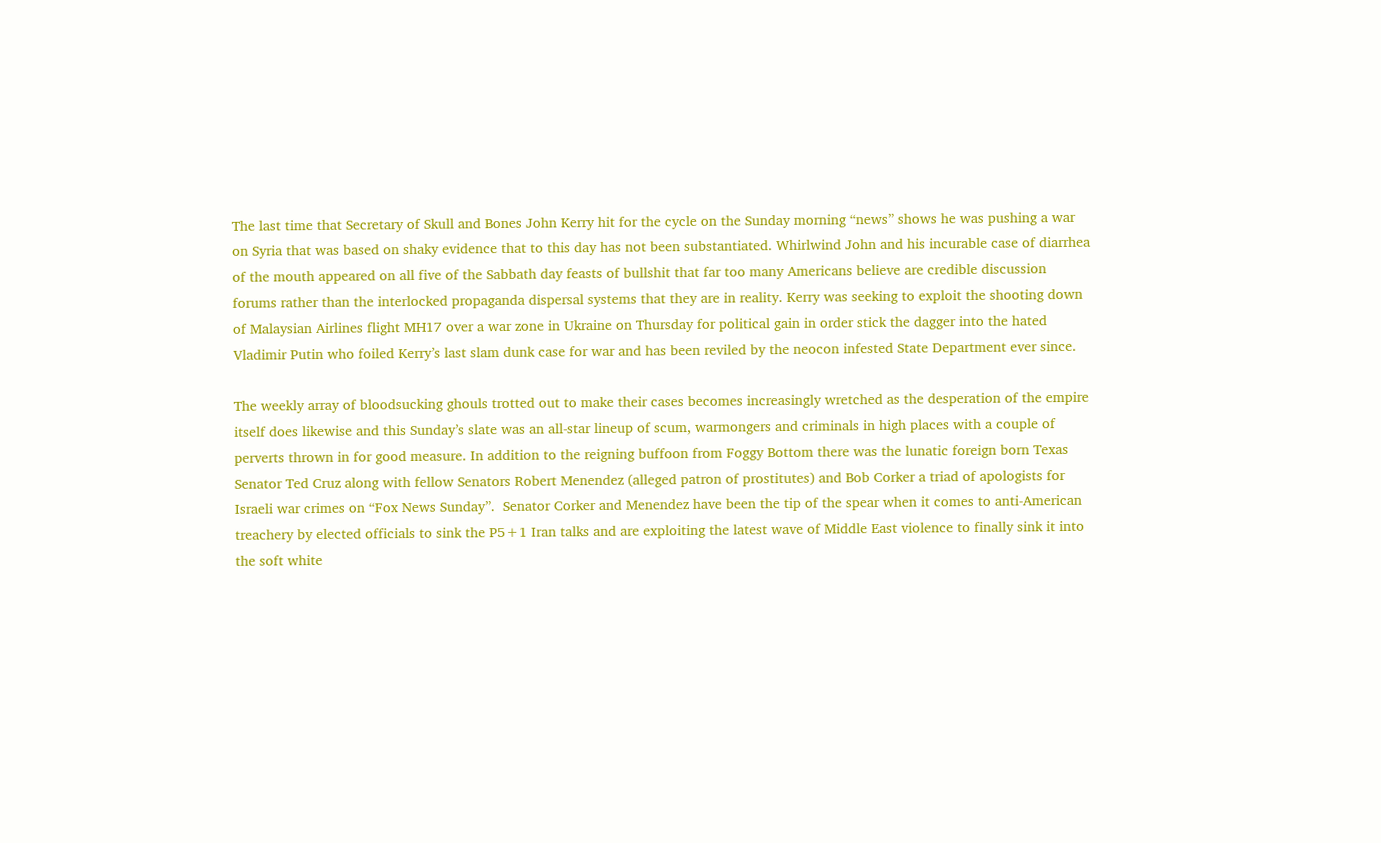The last time that Secretary of Skull and Bones John Kerry hit for the cycle on the Sunday morning “news” shows he was pushing a war on Syria that was based on shaky evidence that to this day has not been substantiated. Whirlwind John and his incurable case of diarrhea of the mouth appeared on all five of the Sabbath day feasts of bullshit that far too many Americans believe are credible discussion forums rather than the interlocked propaganda dispersal systems that they are in reality. Kerry was seeking to exploit the shooting down of Malaysian Airlines flight MH17 over a war zone in Ukraine on Thursday for political gain in order stick the dagger into the hated Vladimir Putin who foiled Kerry’s last slam dunk case for war and has been reviled by the neocon infested State Department ever since.

The weekly array of bloodsucking ghouls trotted out to make their cases becomes increasingly wretched as the desperation of the empire itself does likewise and this Sunday’s slate was an all-star lineup of scum, warmongers and criminals in high places with a couple of perverts thrown in for good measure. In addition to the reigning buffoon from Foggy Bottom there was the lunatic foreign born Texas Senator Ted Cruz along with fellow Senators Robert Menendez (alleged patron of prostitutes) and Bob Corker a triad of apologists for Israeli war crimes on “Fox News Sunday”.  Senator Corker and Menendez have been the tip of the spear when it comes to anti-American treachery by elected officials to sink the P5+1 Iran talks and are exploiting the latest wave of Middle East violence to finally sink it into the soft white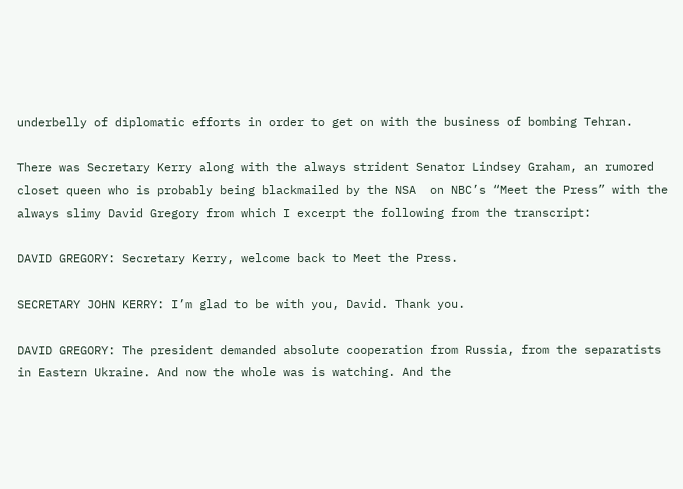underbelly of diplomatic efforts in order to get on with the business of bombing Tehran.

There was Secretary Kerry along with the always strident Senator Lindsey Graham, an rumored closet queen who is probably being blackmailed by the NSA  on NBC’s “Meet the Press” with the always slimy David Gregory from which I excerpt the following from the transcript:

DAVID GREGORY: Secretary Kerry, welcome back to Meet the Press.

SECRETARY JOHN KERRY: I’m glad to be with you, David. Thank you.

DAVID GREGORY: The president demanded absolute cooperation from Russia, from the separatists in Eastern Ukraine. And now the whole was is watching. And the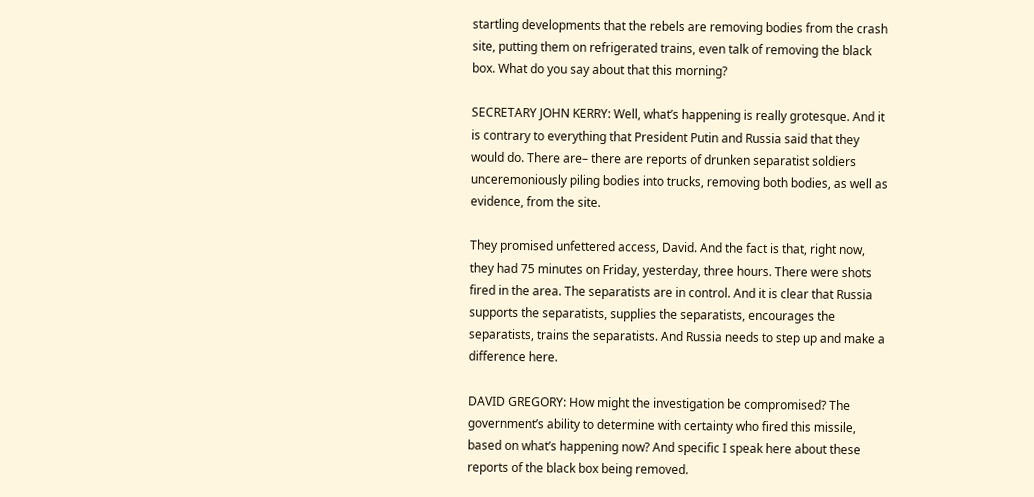startling developments that the rebels are removing bodies from the crash site, putting them on refrigerated trains, even talk of removing the black box. What do you say about that this morning?

SECRETARY JOHN KERRY: Well, what’s happening is really grotesque. And it is contrary to everything that President Putin and Russia said that they would do. There are– there are reports of drunken separatist soldiers unceremoniously piling bodies into trucks, removing both bodies, as well as evidence, from the site.

They promised unfettered access, David. And the fact is that, right now, they had 75 minutes on Friday, yesterday, three hours. There were shots fired in the area. The separatists are in control. And it is clear that Russia supports the separatists, supplies the separatists, encourages the separatists, trains the separatists. And Russia needs to step up and make a difference here.

DAVID GREGORY: How might the investigation be compromised? The government’s ability to determine with certainty who fired this missile, based on what’s happening now? And specific I speak here about these reports of the black box being removed.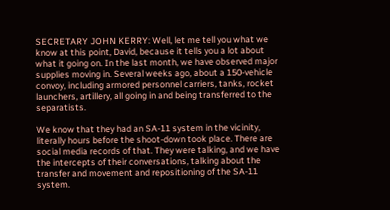SECRETARY JOHN KERRY: Well, let me tell you what we know at this point, David, because it tells you a lot about what it going on. In the last month, we have observed major supplies moving in. Several weeks ago, about a 150-vehicle convoy, including armored personnel carriers, tanks, rocket launchers, artillery, all going in and being transferred to the separatists.

We know that they had an SA-11 system in the vicinity, literally hours before the shoot-down took place. There are social media records of that. They were talking, and we have the intercepts of their conversations, talking about the transfer and movement and repositioning of the SA-11 system.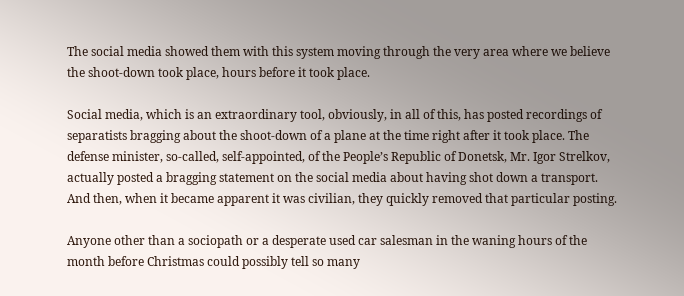The social media showed them with this system moving through the very area where we believe the shoot-down took place, hours before it took place.

Social media, which is an extraordinary tool, obviously, in all of this, has posted recordings of separatists bragging about the shoot-down of a plane at the time right after it took place. The defense minister, so-called, self-appointed, of the People’s Republic of Donetsk, Mr. Igor Strelkov, actually posted a bragging statement on the social media about having shot down a transport. And then, when it became apparent it was civilian, they quickly removed that particular posting.

Anyone other than a sociopath or a desperate used car salesman in the waning hours of the month before Christmas could possibly tell so many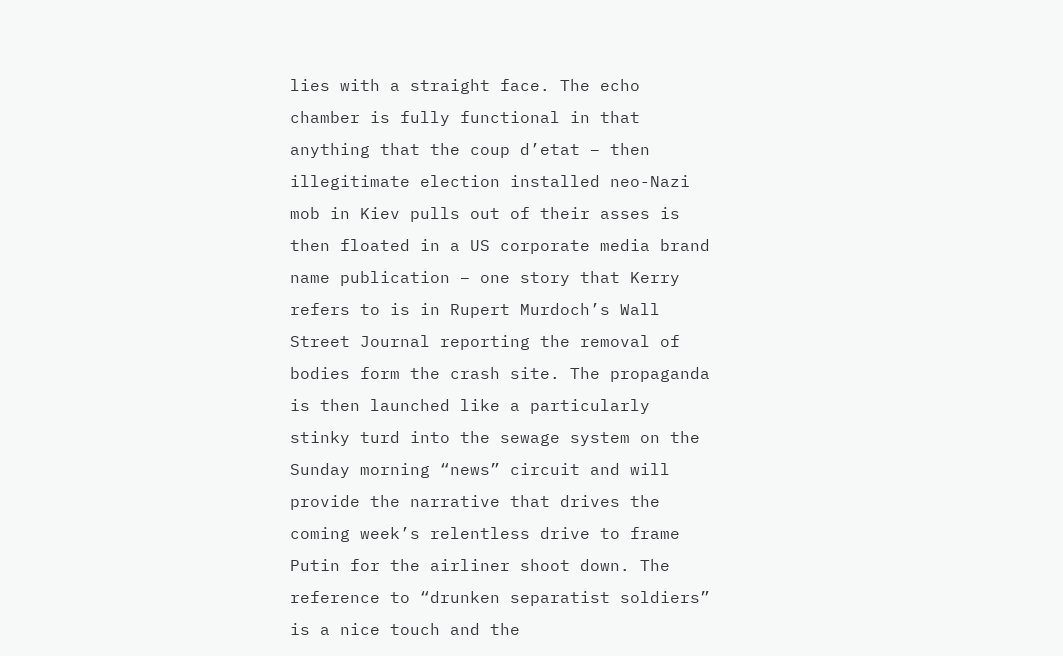lies with a straight face. The echo chamber is fully functional in that anything that the coup d’etat – then illegitimate election installed neo-Nazi mob in Kiev pulls out of their asses is then floated in a US corporate media brand name publication – one story that Kerry refers to is in Rupert Murdoch’s Wall Street Journal reporting the removal of bodies form the crash site. The propaganda is then launched like a particularly stinky turd into the sewage system on the Sunday morning “news” circuit and will provide the narrative that drives the coming week’s relentless drive to frame Putin for the airliner shoot down. The reference to “drunken separatist soldiers” is a nice touch and the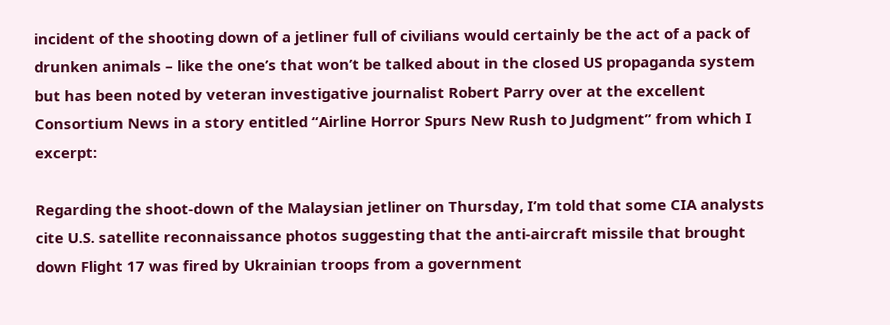incident of the shooting down of a jetliner full of civilians would certainly be the act of a pack of drunken animals – like the one’s that won’t be talked about in the closed US propaganda system but has been noted by veteran investigative journalist Robert Parry over at the excellent Consortium News in a story entitled “Airline Horror Spurs New Rush to Judgment” from which I excerpt:

Regarding the shoot-down of the Malaysian jetliner on Thursday, I’m told that some CIA analysts cite U.S. satellite reconnaissance photos suggesting that the anti-aircraft missile that brought down Flight 17 was fired by Ukrainian troops from a government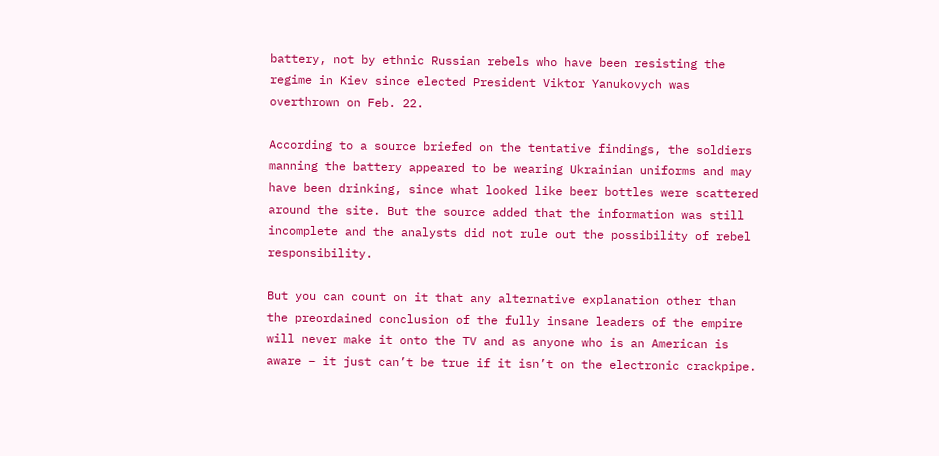battery, not by ethnic Russian rebels who have been resisting the regime in Kiev since elected President Viktor Yanukovych was overthrown on Feb. 22.

According to a source briefed on the tentative findings, the soldiers manning the battery appeared to be wearing Ukrainian uniforms and may have been drinking, since what looked like beer bottles were scattered around the site. But the source added that the information was still incomplete and the analysts did not rule out the possibility of rebel responsibility.

But you can count on it that any alternative explanation other than the preordained conclusion of the fully insane leaders of the empire will never make it onto the TV and as anyone who is an American is aware – it just can’t be true if it isn’t on the electronic crackpipe.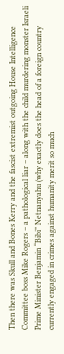Then there was Skull and Bones Kerry and the fascist extremist outgoing House Intelligence Committee boss Mike Rogers – a pathological liar – along with the child murdering monster Israeli Prime Minister Benjamin “Bibi” Netnanyahu (why exactly does the head of a foreign country currently engaged in crimes against humanity merit so much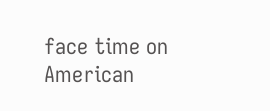face time on American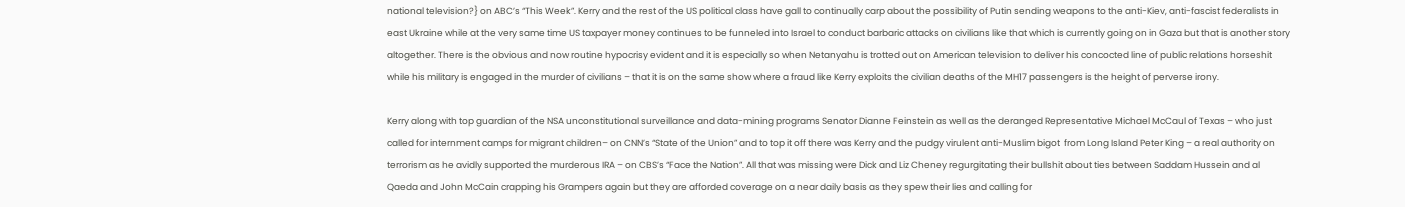national television?} on ABC’s “This Week”. Kerry and the rest of the US political class have gall to continually carp about the possibility of Putin sending weapons to the anti-Kiev, anti-fascist federalists in east Ukraine while at the very same time US taxpayer money continues to be funneled into Israel to conduct barbaric attacks on civilians like that which is currently going on in Gaza but that is another story altogether. There is the obvious and now routine hypocrisy evident and it is especially so when Netanyahu is trotted out on American television to deliver his concocted line of public relations horseshit while his military is engaged in the murder of civilians – that it is on the same show where a fraud like Kerry exploits the civilian deaths of the MH17 passengers is the height of perverse irony.

Kerry along with top guardian of the NSA unconstitutional surveillance and data-mining programs Senator Dianne Feinstein as well as the deranged Representative Michael McCaul of Texas – who just called for internment camps for migrant children– on CNN’s “State of the Union” and to top it off there was Kerry and the pudgy virulent anti-Muslim bigot  from Long Island Peter King – a real authority on terrorism as he avidly supported the murderous IRA – on CBS’s “Face the Nation”. All that was missing were Dick and Liz Cheney regurgitating their bullshit about ties between Saddam Hussein and al Qaeda and John McCain crapping his Grampers again but they are afforded coverage on a near daily basis as they spew their lies and calling for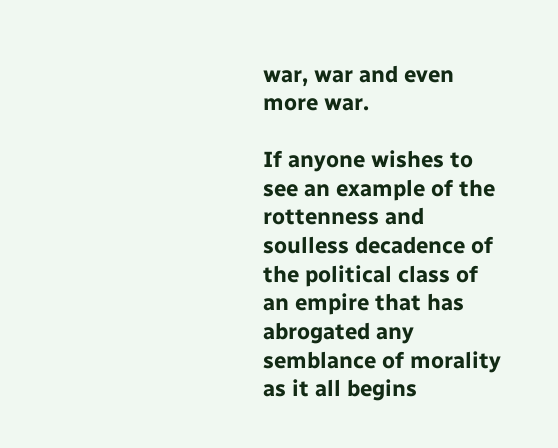war, war and even more war.

If anyone wishes to see an example of the rottenness and soulless decadence of the political class of an empire that has abrogated any semblance of morality as it all begins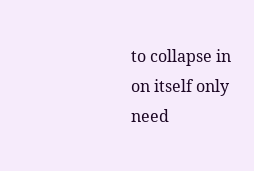to collapse in on itself only need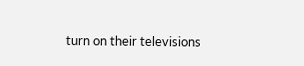turn on their televisions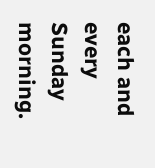each and every Sunday morning.